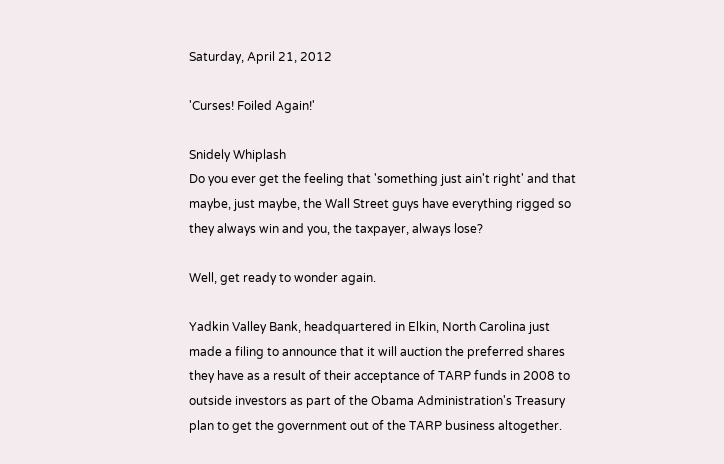Saturday, April 21, 2012

'Curses! Foiled Again!'

Snidely Whiplash
Do you ever get the feeling that 'something just ain't right' and that maybe, just maybe, the Wall Street guys have everything rigged so they always win and you, the taxpayer, always lose?

Well, get ready to wonder again.

Yadkin Valley Bank, headquartered in Elkin, North Carolina just made a filing to announce that it will auction the preferred shares they have as a result of their acceptance of TARP funds in 2008 to outside investors as part of the Obama Administration's Treasury plan to get the government out of the TARP business altogether.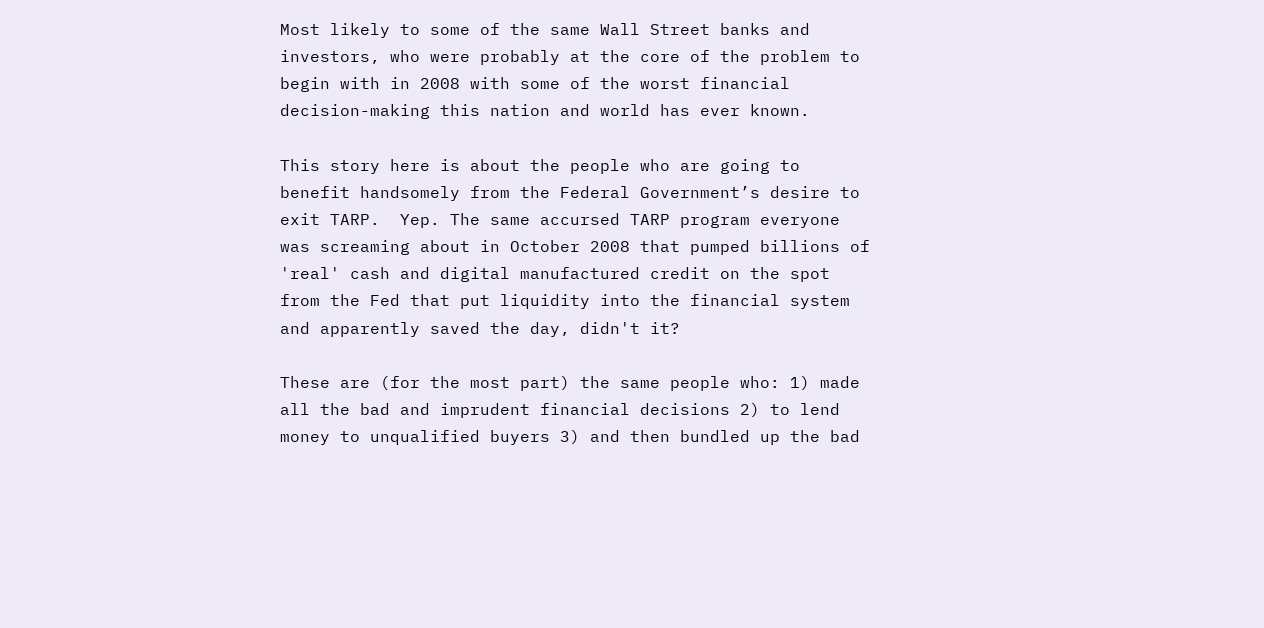Most likely to some of the same Wall Street banks and investors, who were probably at the core of the problem to begin with in 2008 with some of the worst financial decision-making this nation and world has ever known.

This story here is about the people who are going to benefit handsomely from the Federal Government’s desire to exit TARP.  Yep. The same accursed TARP program everyone was screaming about in October 2008 that pumped billions of 'real' cash and digital manufactured credit on the spot from the Fed that put liquidity into the financial system and apparently saved the day, didn't it?

These are (for the most part) the same people who: 1) made all the bad and imprudent financial decisions 2) to lend money to unqualified buyers 3) and then bundled up the bad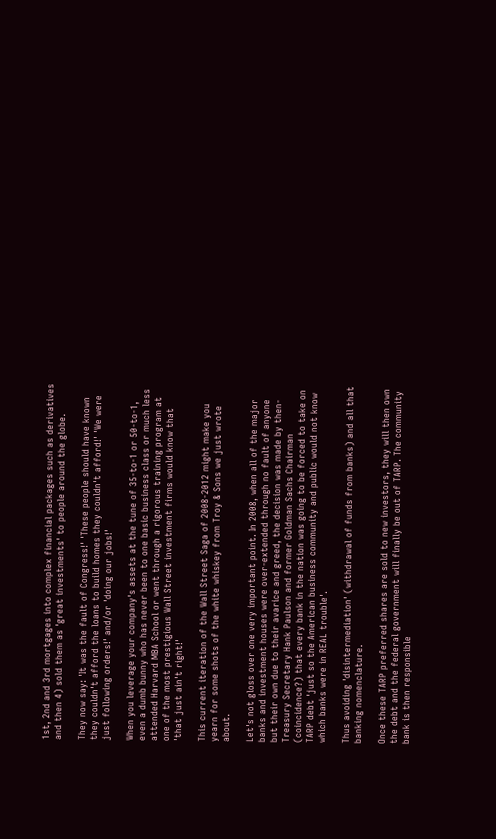1st, 2nd and 3rd mortgages into complex financial packages such as derivatives and then 4) sold them as 'great investments' to people around the globe.

They now say: 'It was the fault of Congress!' 'These people should have known they couldn't afford the loans to build homes they couldn't afford!' 'We were just following orders!' and/or 'doing our jobs!'

When you leverage your company's assets at the tune of 35-to-1 or 50-to-1, even a dumb bunny who has never been to one basic business class or much less attended Harvard MBA School or went through a rigorous training program at one of the most prestigious Wall Street investment firms would know that 'that just ain't right!'

This current iteration of the Wall Street Saga of 2008-2012 might make you yearn for some shots of the white whiskey from Troy & Sons we just wrote about.

Let's not gloss over one very important point. In 2008, when all of the major banks and investment houses were over-extended through no fault of anyone but their own due to their avarice and greed, the decision was made by then-Treasury Secretary Hank Paulson and former Goldman Sachs Chairman (coincidence?) that every bank in the nation was going to be forced to take on TARP debt 'just so the American business community and public would not know which banks were in REAL trouble'.

Thus avoiding 'disintermediation' (withdrawal of funds from banks) and all that banking nomenclature.

Once these TARP preferred shares are sold to new investors, they will then own the debt and the federal government will finally be out of TARP. The community bank is then responsible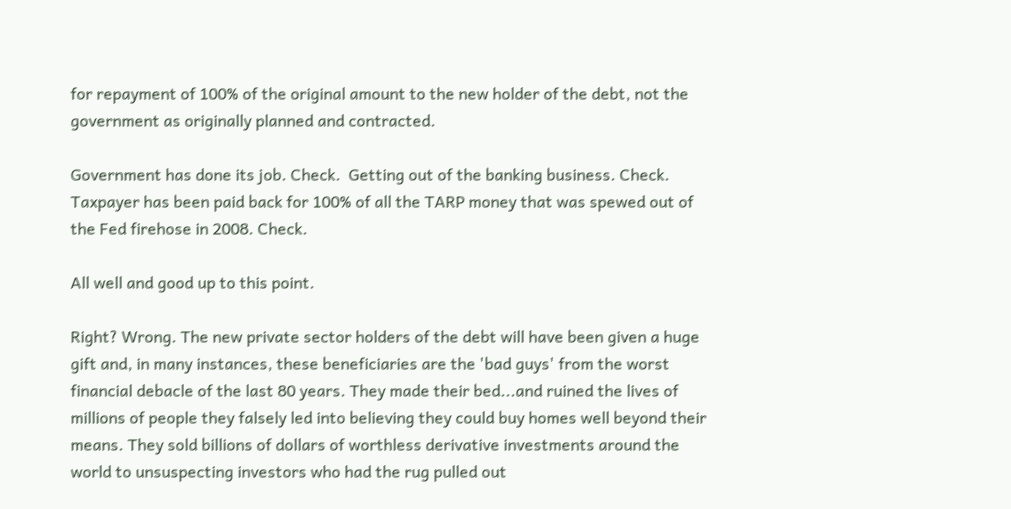for repayment of 100% of the original amount to the new holder of the debt, not the government as originally planned and contracted.

Government has done its job. Check.  Getting out of the banking business. Check. Taxpayer has been paid back for 100% of all the TARP money that was spewed out of the Fed firehose in 2008. Check.

All well and good up to this point.

Right? Wrong. The new private sector holders of the debt will have been given a huge gift and, in many instances, these beneficiaries are the 'bad guys' from the worst financial debacle of the last 80 years. They made their bed...and ruined the lives of millions of people they falsely led into believing they could buy homes well beyond their means. They sold billions of dollars of worthless derivative investments around the world to unsuspecting investors who had the rug pulled out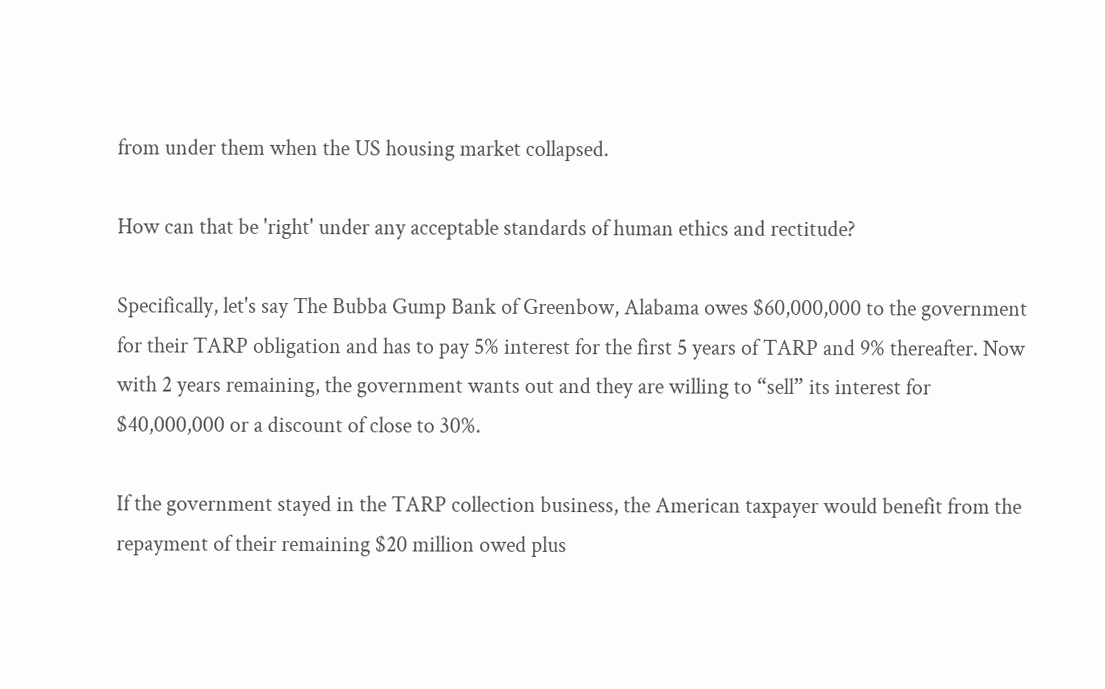from under them when the US housing market collapsed.

How can that be 'right' under any acceptable standards of human ethics and rectitude?

Specifically, let's say The Bubba Gump Bank of Greenbow, Alabama owes $60,000,000 to the government for their TARP obligation and has to pay 5% interest for the first 5 years of TARP and 9% thereafter. Now with 2 years remaining, the government wants out and they are willing to “sell” its interest for $40,000,000 or a discount of close to 30%.

If the government stayed in the TARP collection business, the American taxpayer would benefit from the repayment of their remaining $20 million owed plus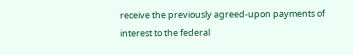receive the previously agreed-upon payments of interest to the federal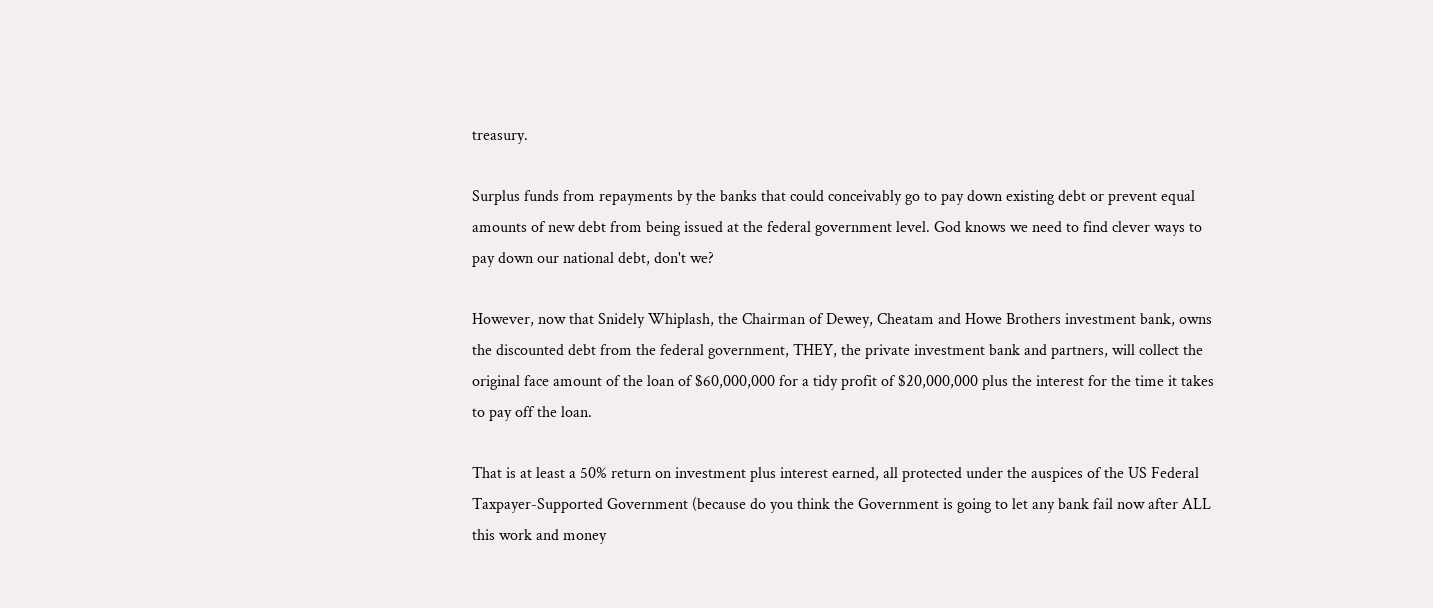treasury.

Surplus funds from repayments by the banks that could conceivably go to pay down existing debt or prevent equal amounts of new debt from being issued at the federal government level. God knows we need to find clever ways to pay down our national debt, don't we?

However, now that Snidely Whiplash, the Chairman of Dewey, Cheatam and Howe Brothers investment bank, owns the discounted debt from the federal government, THEY, the private investment bank and partners, will collect the original face amount of the loan of $60,000,000 for a tidy profit of $20,000,000 plus the interest for the time it takes to pay off the loan.

That is at least a 50% return on investment plus interest earned, all protected under the auspices of the US Federal Taxpayer-Supported Government (because do you think the Government is going to let any bank fail now after ALL this work and money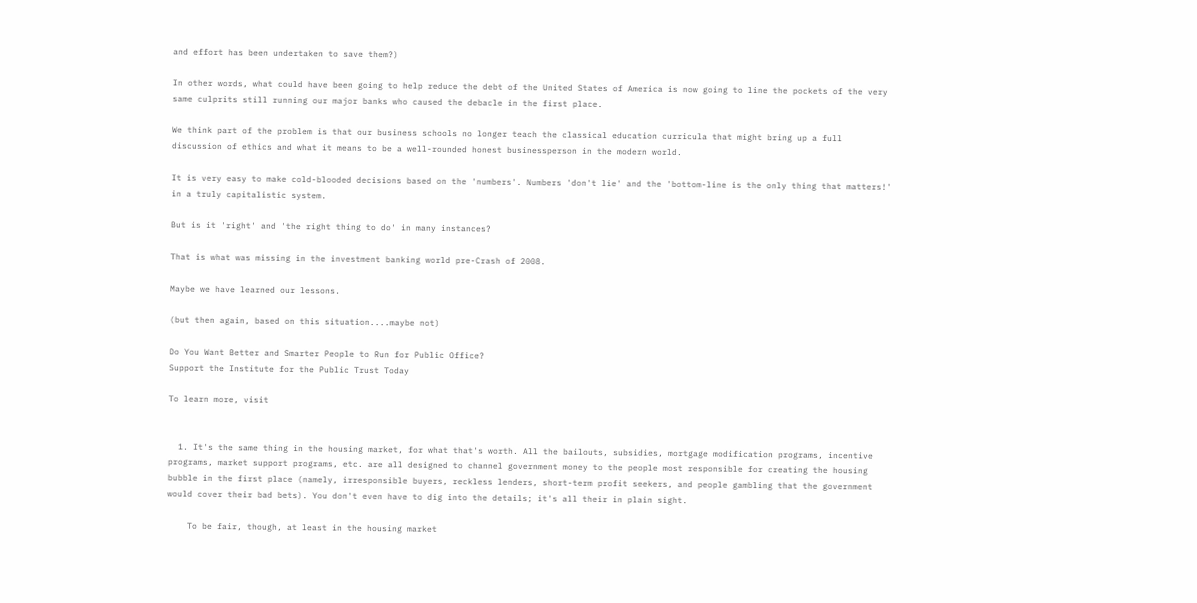and effort has been undertaken to save them?)

In other words, what could have been going to help reduce the debt of the United States of America is now going to line the pockets of the very same culprits still running our major banks who caused the debacle in the first place.

We think part of the problem is that our business schools no longer teach the classical education curricula that might bring up a full discussion of ethics and what it means to be a well-rounded honest businessperson in the modern world.

It is very easy to make cold-blooded decisions based on the 'numbers'. Numbers 'don't lie' and the 'bottom-line is the only thing that matters!' in a truly capitalistic system.

But is it 'right' and 'the right thing to do' in many instances?

That is what was missing in the investment banking world pre-Crash of 2008.

Maybe we have learned our lessons.

(but then again, based on this situation....maybe not)

Do You Want Better and Smarter People to Run for Public Office?
Support the Institute for the Public Trust Today

To learn more, visit


  1. It's the same thing in the housing market, for what that's worth. All the bailouts, subsidies, mortgage modification programs, incentive programs, market support programs, etc. are all designed to channel government money to the people most responsible for creating the housing bubble in the first place (namely, irresponsible buyers, reckless lenders, short-term profit seekers, and people gambling that the government would cover their bad bets). You don't even have to dig into the details; it's all their in plain sight.

    To be fair, though, at least in the housing market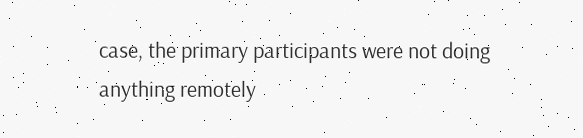case, the primary participants were not doing anything remotely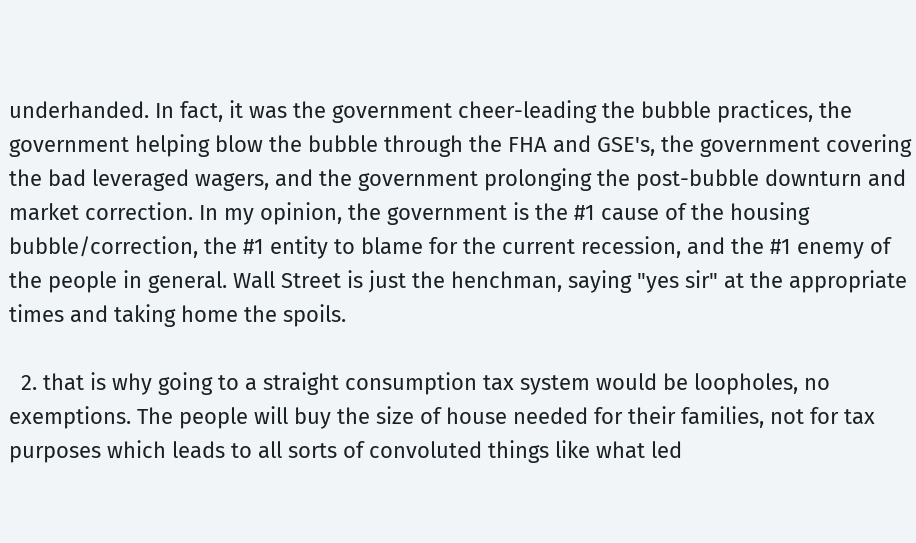underhanded. In fact, it was the government cheer-leading the bubble practices, the government helping blow the bubble through the FHA and GSE's, the government covering the bad leveraged wagers, and the government prolonging the post-bubble downturn and market correction. In my opinion, the government is the #1 cause of the housing bubble/correction, the #1 entity to blame for the current recession, and the #1 enemy of the people in general. Wall Street is just the henchman, saying "yes sir" at the appropriate times and taking home the spoils.

  2. that is why going to a straight consumption tax system would be loopholes, no exemptions. The people will buy the size of house needed for their families, not for tax purposes which leads to all sorts of convoluted things like what led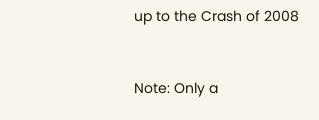up to the Crash of 2008


Note: Only a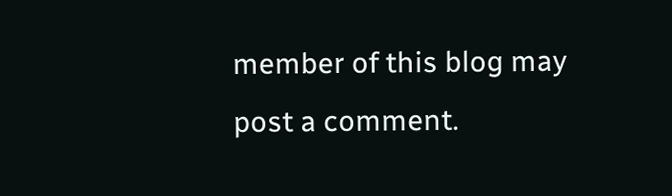member of this blog may post a comment.